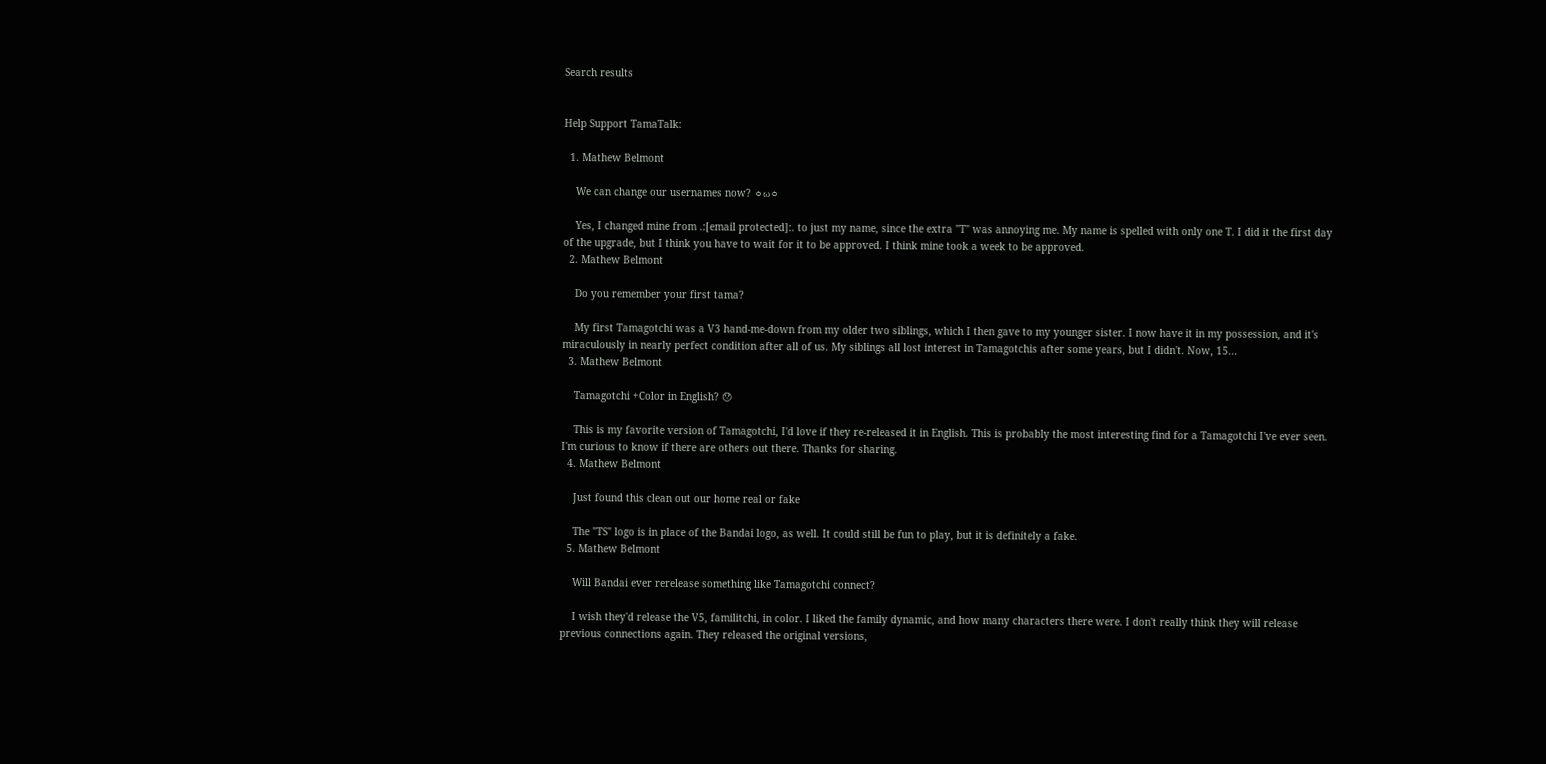Search results


Help Support TamaTalk:

  1. Mathew Belmont

    We can change our usernames now? ㆁωㆁ

    Yes, I changed mine from .:[email protected]:. to just my name, since the extra "T" was annoying me. My name is spelled with only one T. I did it the first day of the upgrade, but I think you have to wait for it to be approved. I think mine took a week to be approved.
  2. Mathew Belmont

    Do you remember your first tama?

    My first Tamagotchi was a V3 hand-me-down from my older two siblings, which I then gave to my younger sister. I now have it in my possession, and it's miraculously in nearly perfect condition after all of us. My siblings all lost interest in Tamagotchis after some years, but I didn't. Now, 15...
  3. Mathew Belmont

    Tamagotchi +Color in English? 😯

    This is my favorite version of Tamagotchi, I'd love if they re-released it in English. This is probably the most interesting find for a Tamagotchi I've ever seen. I'm curious to know if there are others out there. Thanks for sharing.
  4. Mathew Belmont

    Just found this clean out our home real or fake

    The "TS" logo is in place of the Bandai logo, as well. It could still be fun to play, but it is definitely a fake.
  5. Mathew Belmont

    Will Bandai ever rerelease something like Tamagotchi connect?

    I wish they'd release the V5, familitchi, in color. I liked the family dynamic, and how many characters there were. I don't really think they will release previous connections again. They released the original versions,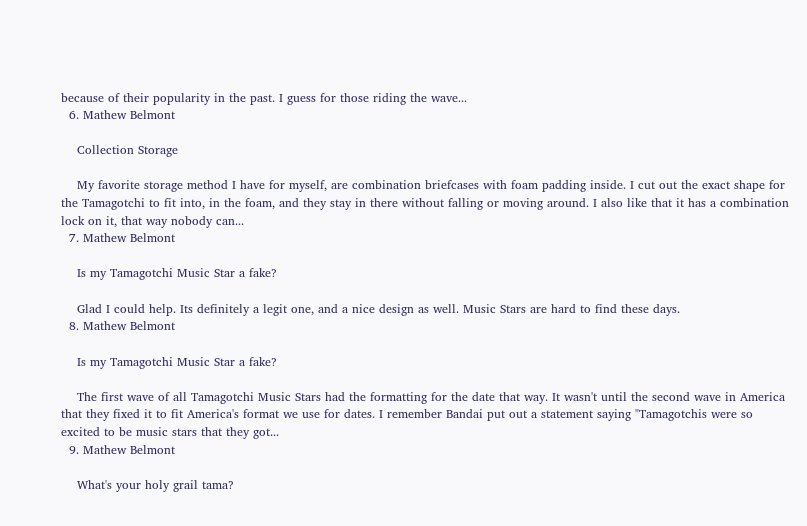because of their popularity in the past. I guess for those riding the wave...
  6. Mathew Belmont

    Collection Storage

    My favorite storage method I have for myself, are combination briefcases with foam padding inside. I cut out the exact shape for the Tamagotchi to fit into, in the foam, and they stay in there without falling or moving around. I also like that it has a combination lock on it, that way nobody can...
  7. Mathew Belmont

    Is my Tamagotchi Music Star a fake?

    Glad I could help. Its definitely a legit one, and a nice design as well. Music Stars are hard to find these days.
  8. Mathew Belmont

    Is my Tamagotchi Music Star a fake?

    The first wave of all Tamagotchi Music Stars had the formatting for the date that way. It wasn't until the second wave in America that they fixed it to fit America's format we use for dates. I remember Bandai put out a statement saying "Tamagotchis were so excited to be music stars that they got...
  9. Mathew Belmont

    What's your holy grail tama?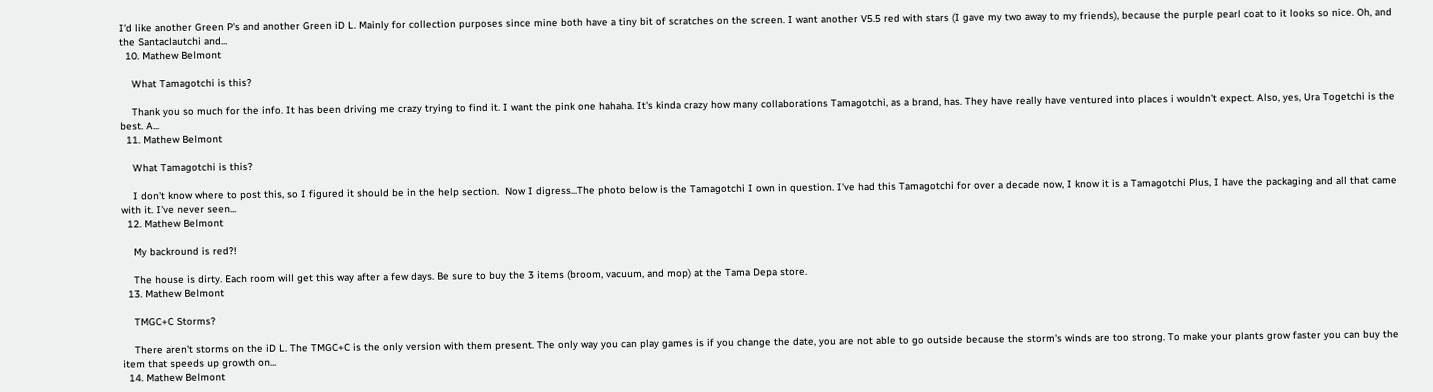I'd like another Green P's and another Green iD L. Mainly for collection purposes since mine both have a tiny bit of scratches on the screen. I want another V5.5 red with stars (I gave my two away to my friends), because the purple pearl coat to it looks so nice. Oh, and the Santaclautchi and...
  10. Mathew Belmont

    What Tamagotchi is this?

    Thank you so much for the info. It has been driving me crazy trying to find it. I want the pink one hahaha. It's kinda crazy how many collaborations Tamagotchi, as a brand, has. They have really have ventured into places i wouldn't expect. Also, yes, Ura Togetchi is the best. A...
  11. Mathew Belmont

    What Tamagotchi is this?

    I don't know where to post this, so I figured it should be in the help section.  Now I digress...The photo below is the Tamagotchi I own in question. I've had this Tamagotchi for over a decade now, I know it is a Tamagotchi Plus, I have the packaging and all that came with it. I've never seen...
  12. Mathew Belmont

    My backround is red?!

    The house is dirty. Each room will get this way after a few days. Be sure to buy the 3 items (broom, vacuum, and mop) at the Tama Depa store.
  13. Mathew Belmont

    TMGC+C Storms?

    There aren't storms on the iD L. The TMGC+C is the only version with them present. The only way you can play games is if you change the date, you are not able to go outside because the storm's winds are too strong. To make your plants grow faster you can buy the item that speeds up growth on...
  14. Mathew Belmont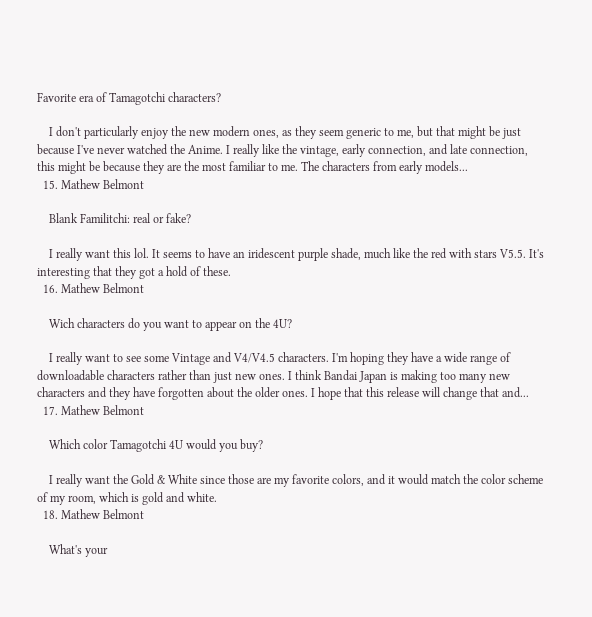Favorite era of Tamagotchi characters?

    I don't particularly enjoy the new modern ones, as they seem generic to me, but that might be just because I've never watched the Anime. I really like the vintage, early connection, and late connection, this might be because they are the most familiar to me. The characters from early models...
  15. Mathew Belmont

    Blank Familitchi: real or fake?

    I really want this lol. It seems to have an iridescent purple shade, much like the red with stars V5.5. It's interesting that they got a hold of these.
  16. Mathew Belmont

    Wich characters do you want to appear on the 4U?

    I really want to see some Vintage and V4/V4.5 characters. I'm hoping they have a wide range of downloadable characters rather than just new ones. I think Bandai Japan is making too many new characters and they have forgotten about the older ones. I hope that this release will change that and...
  17. Mathew Belmont

    Which color Tamagotchi 4U would you buy?

    I really want the Gold & White since those are my favorite colors, and it would match the color scheme of my room, which is gold and white.
  18. Mathew Belmont

    What's your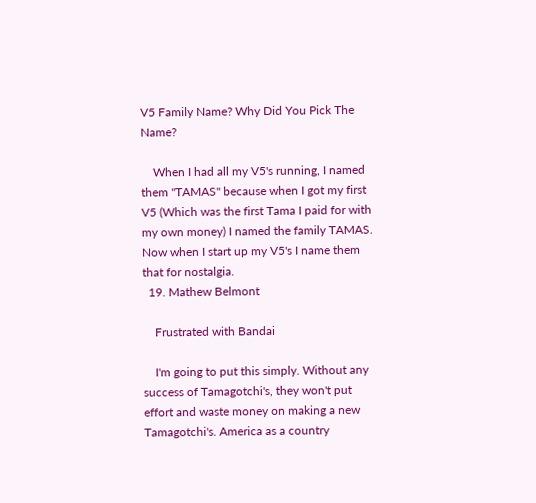V5 Family Name? Why Did You Pick The Name?

    When I had all my V5's running, I named them "TAMAS" because when I got my first V5 (Which was the first Tama I paid for with my own money) I named the family TAMAS. Now when I start up my V5's I name them that for nostalgia.
  19. Mathew Belmont

    Frustrated with Bandai

    I'm going to put this simply. Without any success of Tamagotchi's, they won't put effort and waste money on making a new Tamagotchi's. America as a country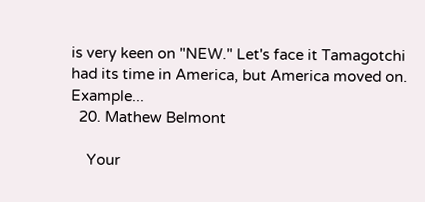is very keen on "NEW." Let's face it Tamagotchi had its time in America, but America moved on. Example...
  20. Mathew Belmont

    Your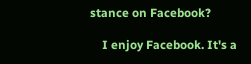stance on Facebook?

    I enjoy Facebook. It's a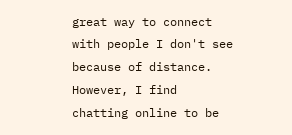great way to connect with people I don't see because of distance. However, I find chatting online to be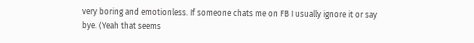very boring and emotionless. If someone chats me on FB I usually ignore it or say bye. (Yeah that seems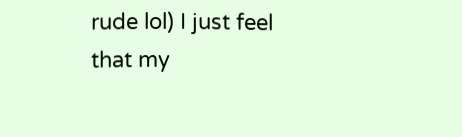rude lol) I just feel that my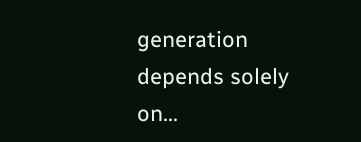generation depends solely on...